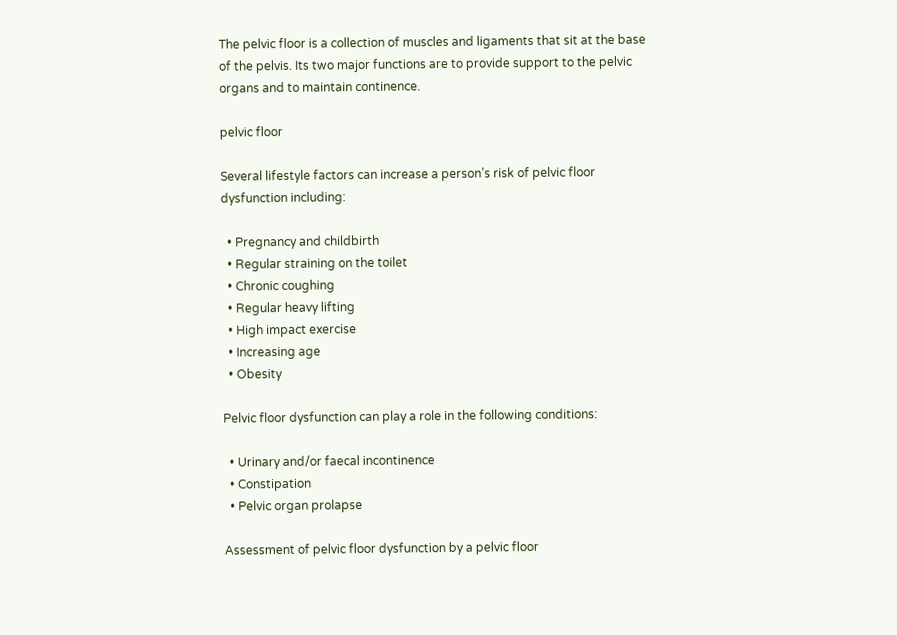The pelvic floor is a collection of muscles and ligaments that sit at the base of the pelvis. Its two major functions are to provide support to the pelvic organs and to maintain continence.

pelvic floor

Several lifestyle factors can increase a person’s risk of pelvic floor dysfunction including:

  • Pregnancy and childbirth
  • Regular straining on the toilet
  • Chronic coughing
  • Regular heavy lifting
  • High impact exercise
  • Increasing age
  • Obesity

Pelvic floor dysfunction can play a role in the following conditions:

  • Urinary and/or faecal incontinence
  • Constipation
  • Pelvic organ prolapse

Assessment of pelvic floor dysfunction by a pelvic floor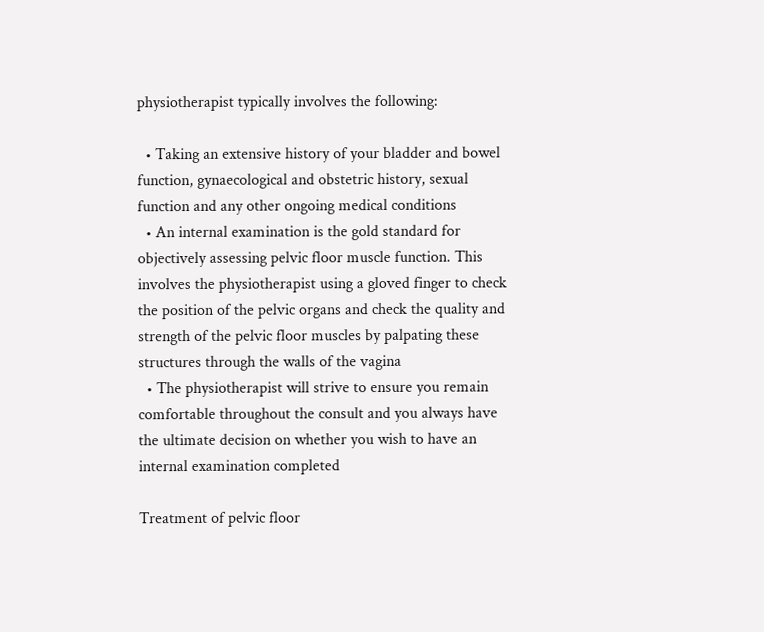physiotherapist typically involves the following:

  • Taking an extensive history of your bladder and bowel function, gynaecological and obstetric history, sexual function and any other ongoing medical conditions
  • An internal examination is the gold standard for objectively assessing pelvic floor muscle function. This involves the physiotherapist using a gloved finger to check the position of the pelvic organs and check the quality and strength of the pelvic floor muscles by palpating these structures through the walls of the vagina
  • The physiotherapist will strive to ensure you remain comfortable throughout the consult and you always have the ultimate decision on whether you wish to have an internal examination completed

Treatment of pelvic floor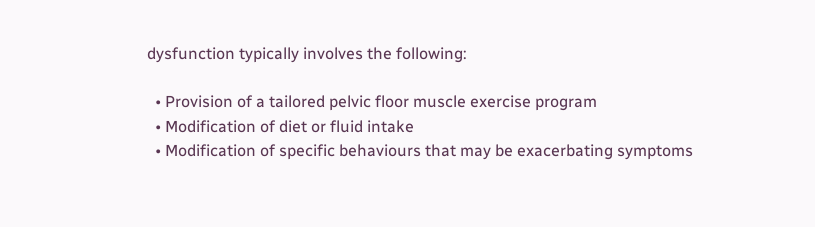dysfunction typically involves the following:

  • Provision of a tailored pelvic floor muscle exercise program
  • Modification of diet or fluid intake
  • Modification of specific behaviours that may be exacerbating symptoms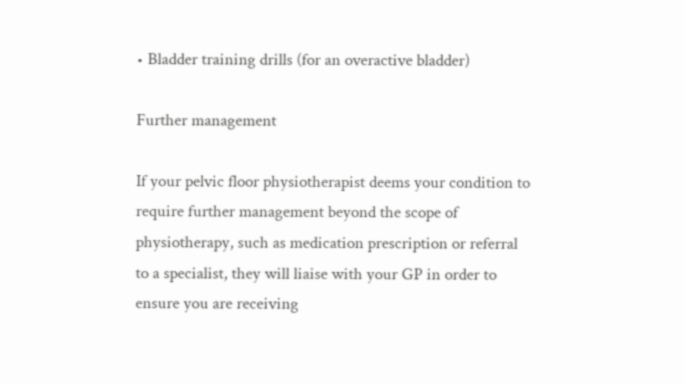• Bladder training drills (for an overactive bladder)

Further management

If your pelvic floor physiotherapist deems your condition to require further management beyond the scope of physiotherapy, such as medication prescription or referral to a specialist, they will liaise with your GP in order to ensure you are receiving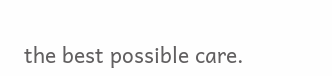the best possible care.